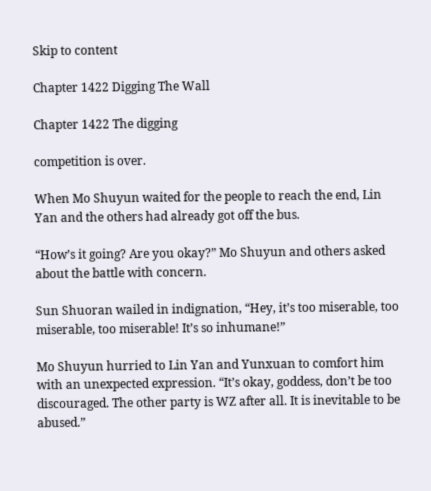Skip to content

Chapter 1422 Digging The Wall

Chapter 1422 The digging

competition is over.

When Mo Shuyun waited for the people to reach the end, Lin Yan and the others had already got off the bus.

“How’s it going? Are you okay?” Mo Shuyun and others asked about the battle with concern.

Sun Shuoran wailed in indignation, “Hey, it’s too miserable, too miserable, too miserable! It’s so inhumane!”

Mo Shuyun hurried to Lin Yan and Yunxuan to comfort him with an unexpected expression. “It’s okay, goddess, don’t be too discouraged. The other party is WZ after all. It is inevitable to be abused.”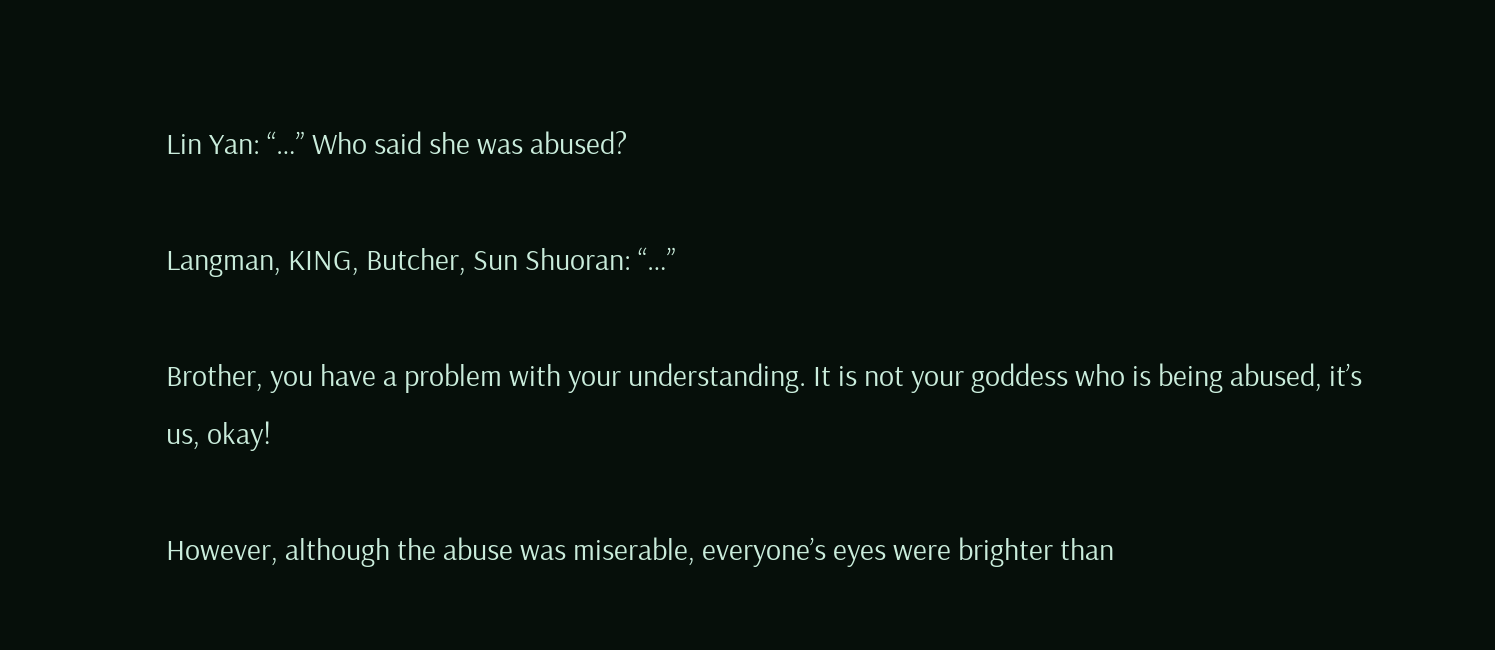Lin Yan: “…” Who said she was abused?

Langman, KING, Butcher, Sun Shuoran: “…”

Brother, you have a problem with your understanding. It is not your goddess who is being abused, it’s us, okay!

However, although the abuse was miserable, everyone’s eyes were brighter than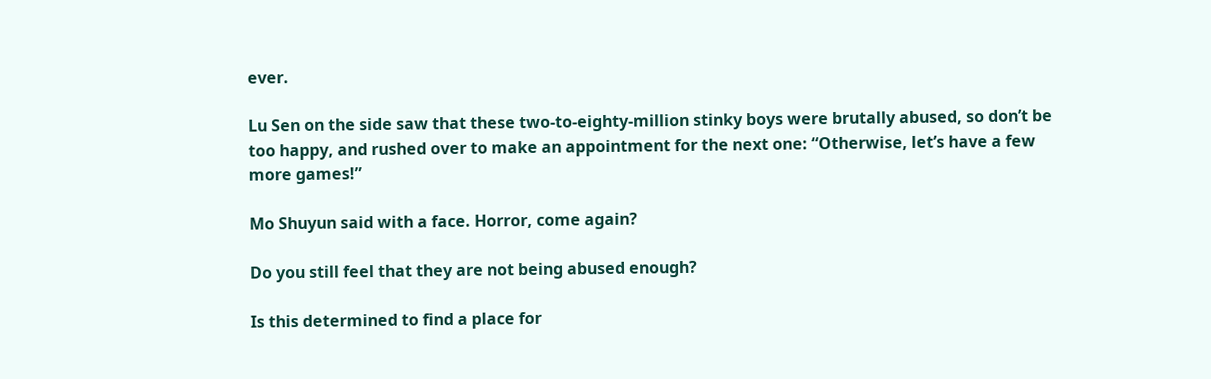ever.

Lu Sen on the side saw that these two-to-eighty-million stinky boys were brutally abused, so don’t be too happy, and rushed over to make an appointment for the next one: “Otherwise, let’s have a few more games!”

Mo Shuyun said with a face. Horror, come again?

Do you still feel that they are not being abused enough?

Is this determined to find a place for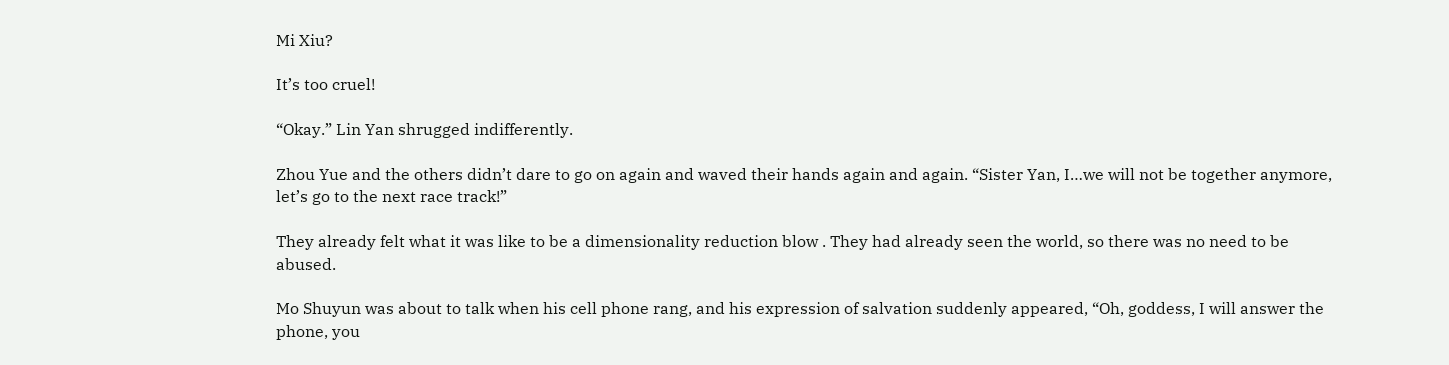Mi Xiu?

It’s too cruel!

“Okay.” Lin Yan shrugged indifferently.

Zhou Yue and the others didn’t dare to go on again and waved their hands again and again. “Sister Yan, I…we will not be together anymore, let’s go to the next race track!”

They already felt what it was like to be a dimensionality reduction blow . They had already seen the world, so there was no need to be abused.

Mo Shuyun was about to talk when his cell phone rang, and his expression of salvation suddenly appeared, “Oh, goddess, I will answer the phone, you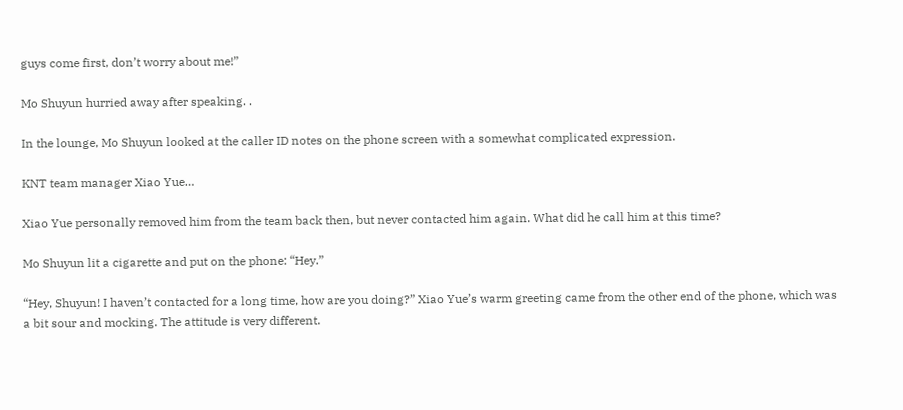guys come first, don’t worry about me!”

Mo Shuyun hurried away after speaking. .

In the lounge, Mo Shuyun looked at the caller ID notes on the phone screen with a somewhat complicated expression.

KNT team manager Xiao Yue…

Xiao Yue personally removed him from the team back then, but never contacted him again. What did he call him at this time?

Mo Shuyun lit a cigarette and put on the phone: “Hey.”

“Hey, Shuyun! I haven’t contacted for a long time, how are you doing?” Xiao Yue’s warm greeting came from the other end of the phone, which was a bit sour and mocking. The attitude is very different.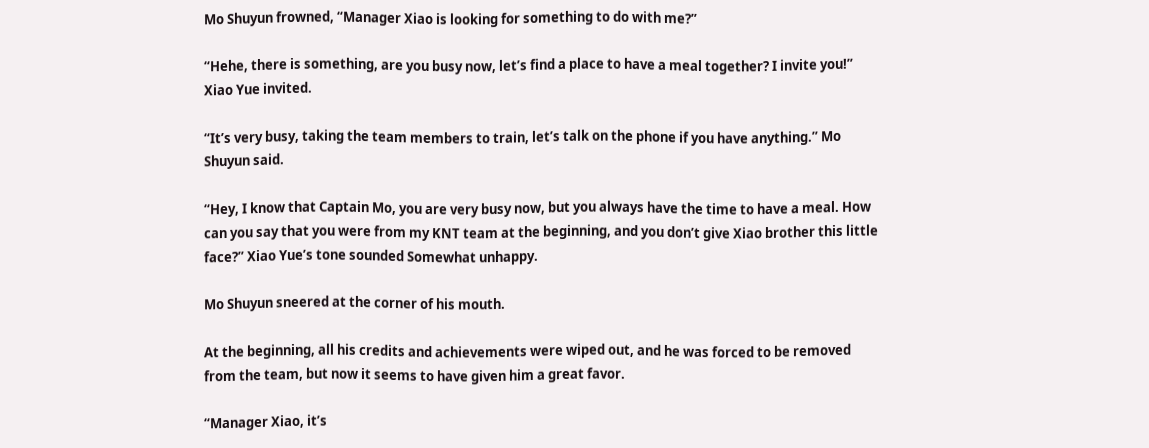Mo Shuyun frowned, “Manager Xiao is looking for something to do with me?”

“Hehe, there is something, are you busy now, let’s find a place to have a meal together? I invite you!” Xiao Yue invited.

“It’s very busy, taking the team members to train, let’s talk on the phone if you have anything.” Mo Shuyun said.

“Hey, I know that Captain Mo, you are very busy now, but you always have the time to have a meal. How can you say that you were from my KNT team at the beginning, and you don’t give Xiao brother this little face?” Xiao Yue’s tone sounded Somewhat unhappy.

Mo Shuyun sneered at the corner of his mouth.

At the beginning, all his credits and achievements were wiped out, and he was forced to be removed from the team, but now it seems to have given him a great favor.

“Manager Xiao, it’s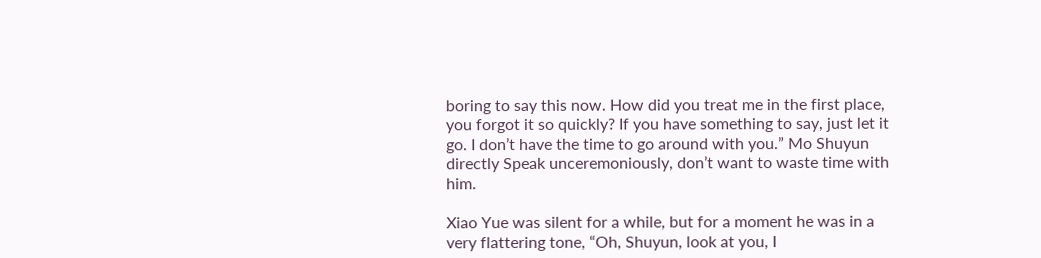boring to say this now. How did you treat me in the first place, you forgot it so quickly? If you have something to say, just let it go. I don’t have the time to go around with you.” Mo Shuyun directly Speak unceremoniously, don’t want to waste time with him.

Xiao Yue was silent for a while, but for a moment he was in a very flattering tone, “Oh, Shuyun, look at you, I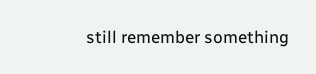still remember something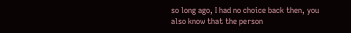so long ago, I had no choice back then, you also know that the person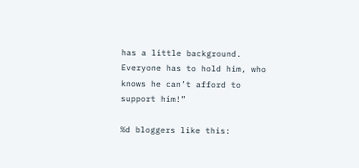has a little background. Everyone has to hold him, who knows he can’t afford to support him!”

%d bloggers like this: